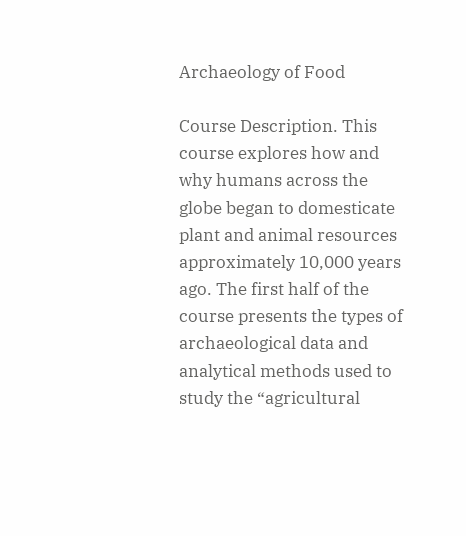Archaeology of Food

Course Description. This course explores how and why humans across the globe began to domesticate plant and animal resources approximately 10,000 years ago. The first half of the course presents the types of archaeological data and analytical methods used to study the “agricultural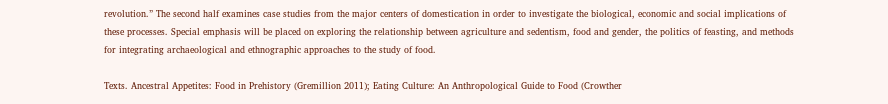revolution.” The second half examines case studies from the major centers of domestication in order to investigate the biological, economic and social implications of these processes. Special emphasis will be placed on exploring the relationship between agriculture and sedentism, food and gender, the politics of feasting, and methods for integrating archaeological and ethnographic approaches to the study of food.

Texts. Ancestral Appetites: Food in Prehistory (Gremillion 2011); Eating Culture: An Anthropological Guide to Food (Crowther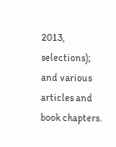2013, selections); and various articles and book chapters.